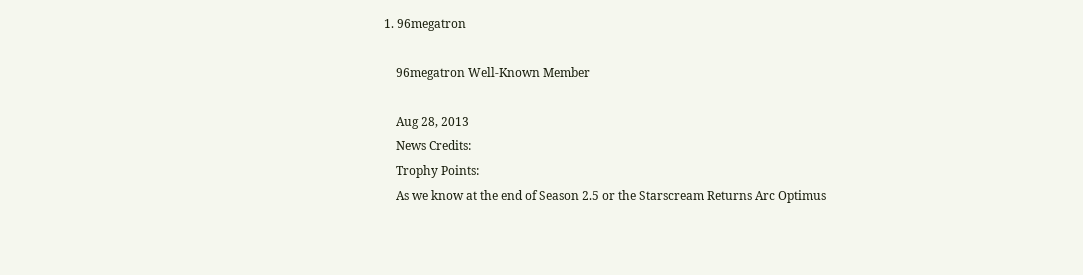1. 96megatron

    96megatron Well-Known Member

    Aug 28, 2013
    News Credits:
    Trophy Points:
    As we know at the end of Season 2.5 or the Starscream Returns Arc Optimus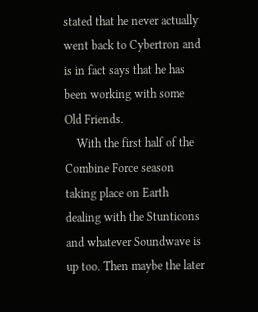stated that he never actually went back to Cybertron and is in fact says that he has been working with some Old Friends.
    With the first half of the Combine Force season taking place on Earth dealing with the Stunticons and whatever Soundwave is up too. Then maybe the later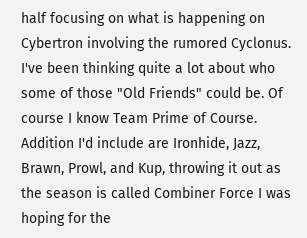half focusing on what is happening on Cybertron involving the rumored Cyclonus. I've been thinking quite a lot about who some of those "Old Friends" could be. Of course I know Team Prime of Course. Addition I'd include are Ironhide, Jazz, Brawn, Prowl, and Kup, throwing it out as the season is called Combiner Force I was hoping for the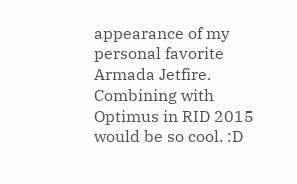appearance of my personal favorite Armada Jetfire. Combining with Optimus in RID 2015 would be so cool. :D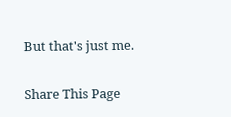But that's just me.

Share This Page